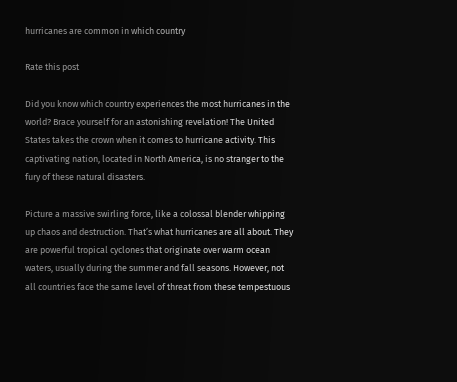hurricanes are common in which country

Rate this post

Did you know which country experiences the most hurricanes in the world? Brace yourself for an astonishing revelation! The United States takes the crown when it comes to hurricane activity. This captivating nation, located in North America, is no stranger to the fury of these natural disasters.

Picture a massive swirling force, like a colossal blender whipping up chaos and destruction. That’s what hurricanes are all about. They are powerful tropical cyclones that originate over warm ocean waters, usually during the summer and fall seasons. However, not all countries face the same level of threat from these tempestuous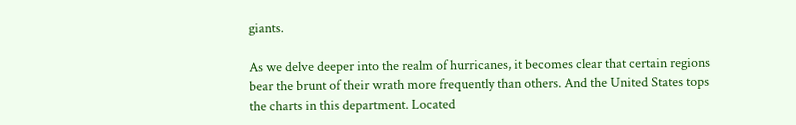giants.

As we delve deeper into the realm of hurricanes, it becomes clear that certain regions bear the brunt of their wrath more frequently than others. And the United States tops the charts in this department. Located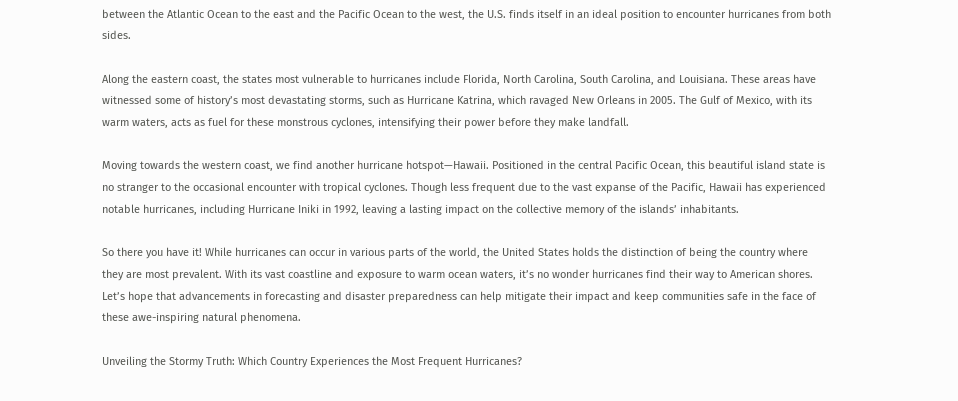between the Atlantic Ocean to the east and the Pacific Ocean to the west, the U.S. finds itself in an ideal position to encounter hurricanes from both sides.

Along the eastern coast, the states most vulnerable to hurricanes include Florida, North Carolina, South Carolina, and Louisiana. These areas have witnessed some of history’s most devastating storms, such as Hurricane Katrina, which ravaged New Orleans in 2005. The Gulf of Mexico, with its warm waters, acts as fuel for these monstrous cyclones, intensifying their power before they make landfall.

Moving towards the western coast, we find another hurricane hotspot—Hawaii. Positioned in the central Pacific Ocean, this beautiful island state is no stranger to the occasional encounter with tropical cyclones. Though less frequent due to the vast expanse of the Pacific, Hawaii has experienced notable hurricanes, including Hurricane Iniki in 1992, leaving a lasting impact on the collective memory of the islands’ inhabitants.

So there you have it! While hurricanes can occur in various parts of the world, the United States holds the distinction of being the country where they are most prevalent. With its vast coastline and exposure to warm ocean waters, it’s no wonder hurricanes find their way to American shores. Let’s hope that advancements in forecasting and disaster preparedness can help mitigate their impact and keep communities safe in the face of these awe-inspiring natural phenomena.

Unveiling the Stormy Truth: Which Country Experiences the Most Frequent Hurricanes?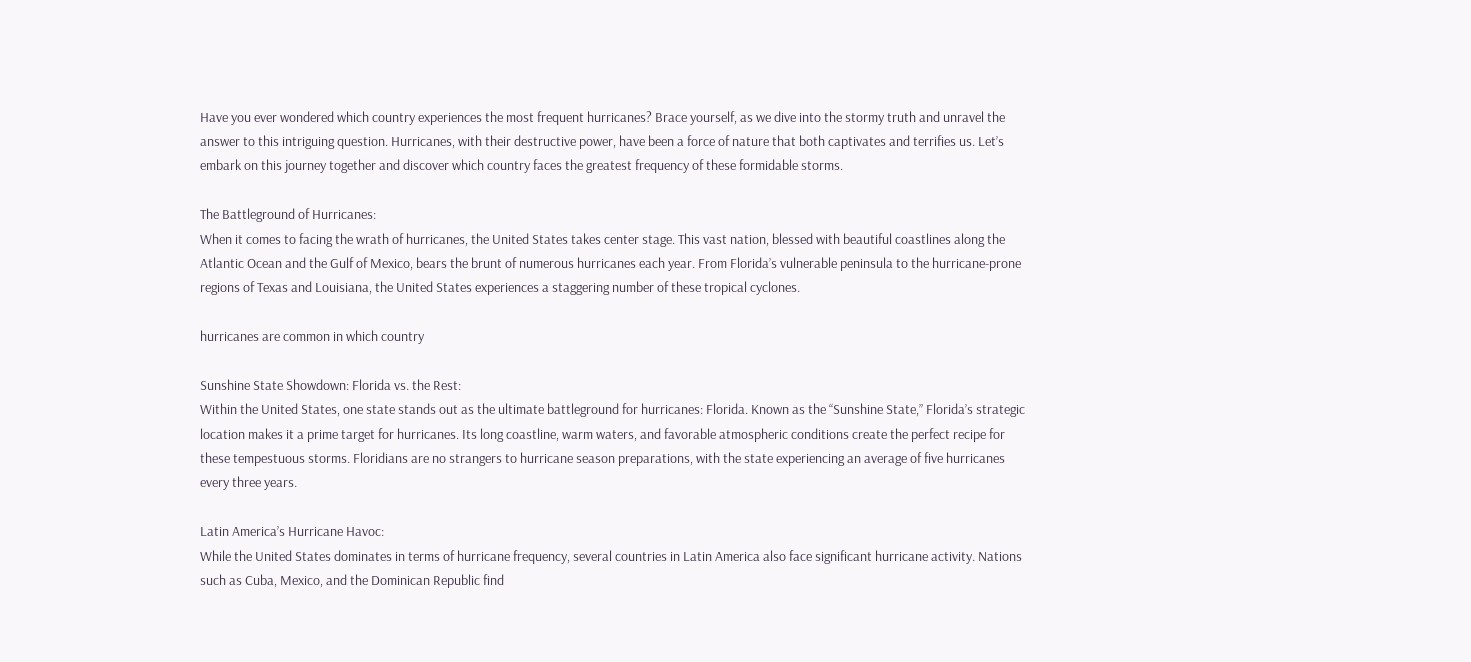Have you ever wondered which country experiences the most frequent hurricanes? Brace yourself, as we dive into the stormy truth and unravel the answer to this intriguing question. Hurricanes, with their destructive power, have been a force of nature that both captivates and terrifies us. Let’s embark on this journey together and discover which country faces the greatest frequency of these formidable storms.

The Battleground of Hurricanes:
When it comes to facing the wrath of hurricanes, the United States takes center stage. This vast nation, blessed with beautiful coastlines along the Atlantic Ocean and the Gulf of Mexico, bears the brunt of numerous hurricanes each year. From Florida’s vulnerable peninsula to the hurricane-prone regions of Texas and Louisiana, the United States experiences a staggering number of these tropical cyclones.

hurricanes are common in which country

Sunshine State Showdown: Florida vs. the Rest:
Within the United States, one state stands out as the ultimate battleground for hurricanes: Florida. Known as the “Sunshine State,” Florida’s strategic location makes it a prime target for hurricanes. Its long coastline, warm waters, and favorable atmospheric conditions create the perfect recipe for these tempestuous storms. Floridians are no strangers to hurricane season preparations, with the state experiencing an average of five hurricanes every three years.

Latin America’s Hurricane Havoc:
While the United States dominates in terms of hurricane frequency, several countries in Latin America also face significant hurricane activity. Nations such as Cuba, Mexico, and the Dominican Republic find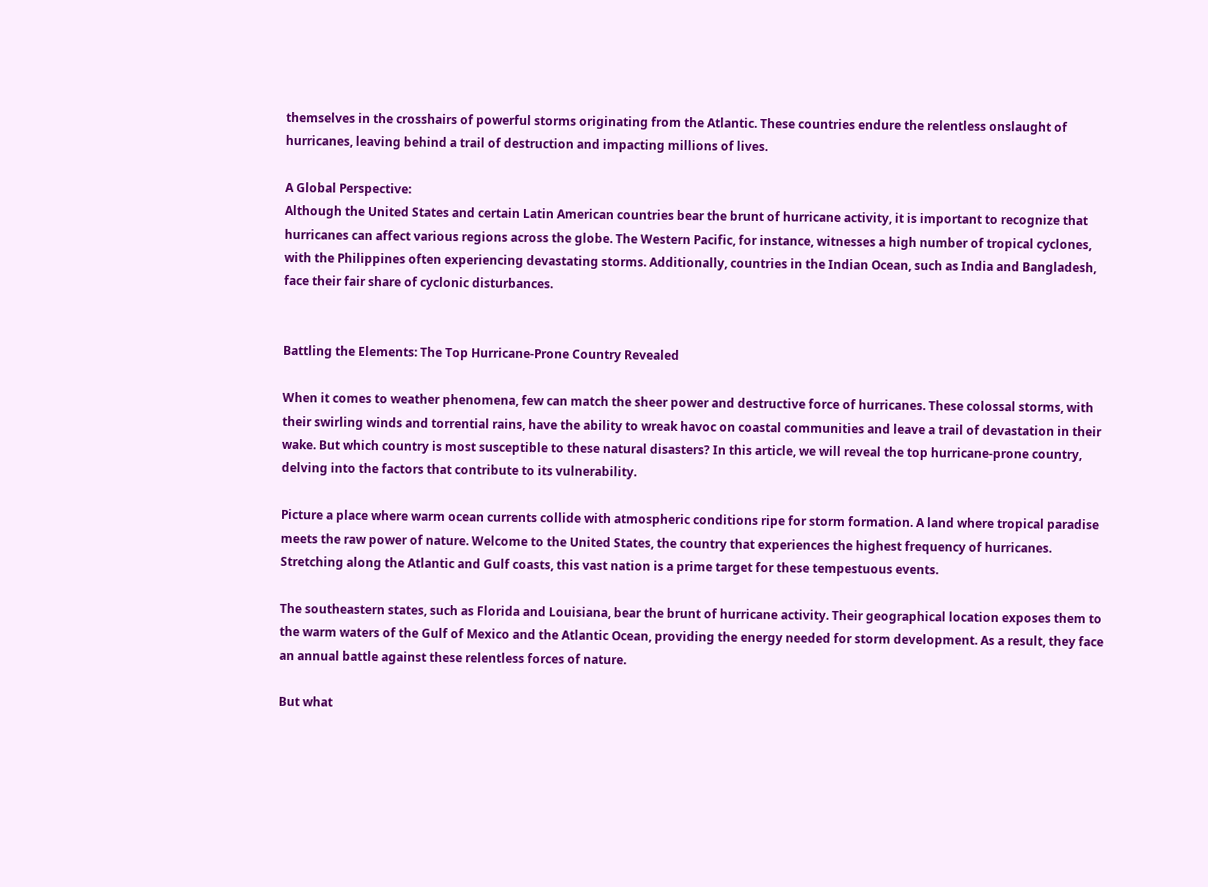themselves in the crosshairs of powerful storms originating from the Atlantic. These countries endure the relentless onslaught of hurricanes, leaving behind a trail of destruction and impacting millions of lives.

A Global Perspective:
Although the United States and certain Latin American countries bear the brunt of hurricane activity, it is important to recognize that hurricanes can affect various regions across the globe. The Western Pacific, for instance, witnesses a high number of tropical cyclones, with the Philippines often experiencing devastating storms. Additionally, countries in the Indian Ocean, such as India and Bangladesh, face their fair share of cyclonic disturbances.


Battling the Elements: The Top Hurricane-Prone Country Revealed

When it comes to weather phenomena, few can match the sheer power and destructive force of hurricanes. These colossal storms, with their swirling winds and torrential rains, have the ability to wreak havoc on coastal communities and leave a trail of devastation in their wake. But which country is most susceptible to these natural disasters? In this article, we will reveal the top hurricane-prone country, delving into the factors that contribute to its vulnerability.

Picture a place where warm ocean currents collide with atmospheric conditions ripe for storm formation. A land where tropical paradise meets the raw power of nature. Welcome to the United States, the country that experiences the highest frequency of hurricanes. Stretching along the Atlantic and Gulf coasts, this vast nation is a prime target for these tempestuous events.

The southeastern states, such as Florida and Louisiana, bear the brunt of hurricane activity. Their geographical location exposes them to the warm waters of the Gulf of Mexico and the Atlantic Ocean, providing the energy needed for storm development. As a result, they face an annual battle against these relentless forces of nature.

But what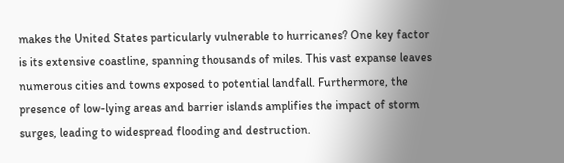makes the United States particularly vulnerable to hurricanes? One key factor is its extensive coastline, spanning thousands of miles. This vast expanse leaves numerous cities and towns exposed to potential landfall. Furthermore, the presence of low-lying areas and barrier islands amplifies the impact of storm surges, leading to widespread flooding and destruction.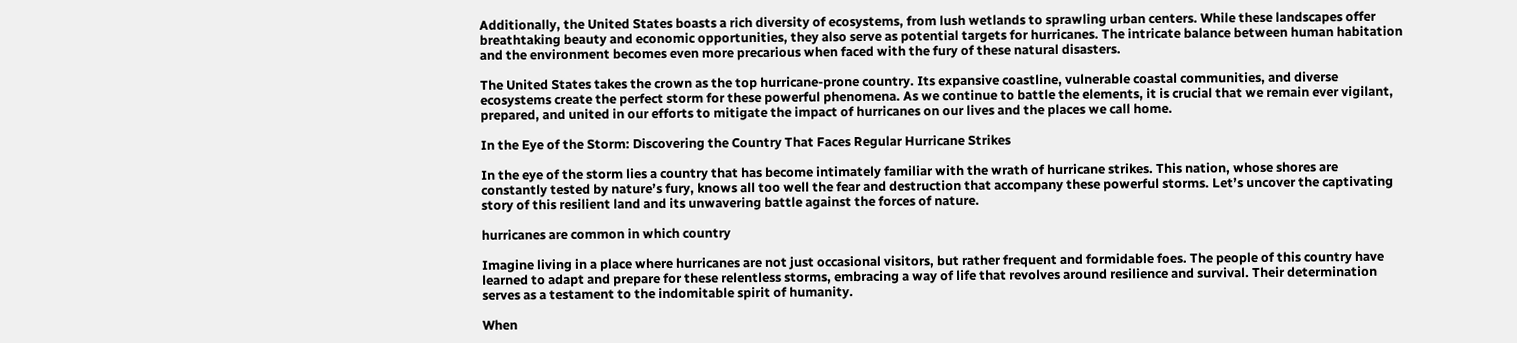Additionally, the United States boasts a rich diversity of ecosystems, from lush wetlands to sprawling urban centers. While these landscapes offer breathtaking beauty and economic opportunities, they also serve as potential targets for hurricanes. The intricate balance between human habitation and the environment becomes even more precarious when faced with the fury of these natural disasters.

The United States takes the crown as the top hurricane-prone country. Its expansive coastline, vulnerable coastal communities, and diverse ecosystems create the perfect storm for these powerful phenomena. As we continue to battle the elements, it is crucial that we remain ever vigilant, prepared, and united in our efforts to mitigate the impact of hurricanes on our lives and the places we call home.

In the Eye of the Storm: Discovering the Country That Faces Regular Hurricane Strikes

In the eye of the storm lies a country that has become intimately familiar with the wrath of hurricane strikes. This nation, whose shores are constantly tested by nature’s fury, knows all too well the fear and destruction that accompany these powerful storms. Let’s uncover the captivating story of this resilient land and its unwavering battle against the forces of nature.

hurricanes are common in which country

Imagine living in a place where hurricanes are not just occasional visitors, but rather frequent and formidable foes. The people of this country have learned to adapt and prepare for these relentless storms, embracing a way of life that revolves around resilience and survival. Their determination serves as a testament to the indomitable spirit of humanity.

When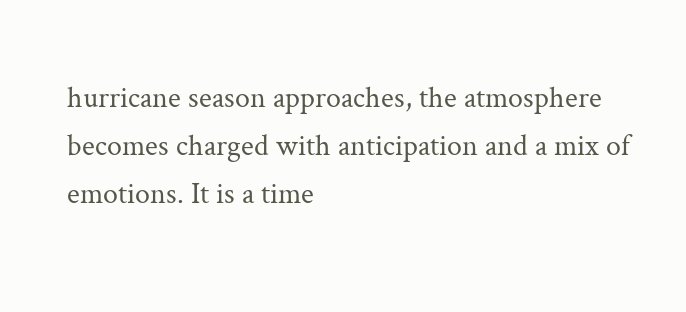hurricane season approaches, the atmosphere becomes charged with anticipation and a mix of emotions. It is a time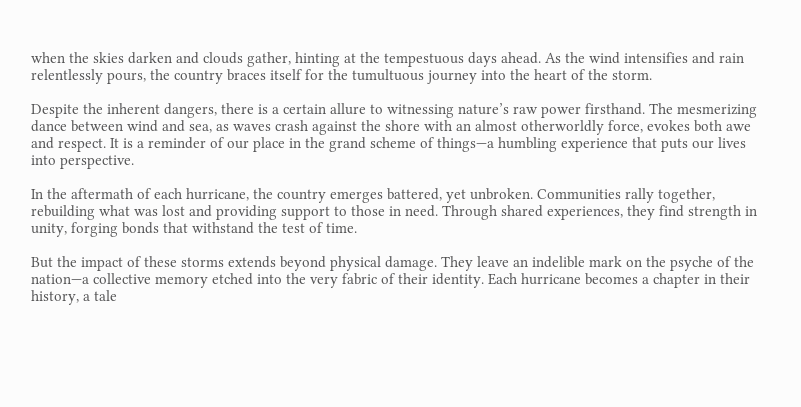when the skies darken and clouds gather, hinting at the tempestuous days ahead. As the wind intensifies and rain relentlessly pours, the country braces itself for the tumultuous journey into the heart of the storm.

Despite the inherent dangers, there is a certain allure to witnessing nature’s raw power firsthand. The mesmerizing dance between wind and sea, as waves crash against the shore with an almost otherworldly force, evokes both awe and respect. It is a reminder of our place in the grand scheme of things—a humbling experience that puts our lives into perspective.

In the aftermath of each hurricane, the country emerges battered, yet unbroken. Communities rally together, rebuilding what was lost and providing support to those in need. Through shared experiences, they find strength in unity, forging bonds that withstand the test of time.

But the impact of these storms extends beyond physical damage. They leave an indelible mark on the psyche of the nation—a collective memory etched into the very fabric of their identity. Each hurricane becomes a chapter in their history, a tale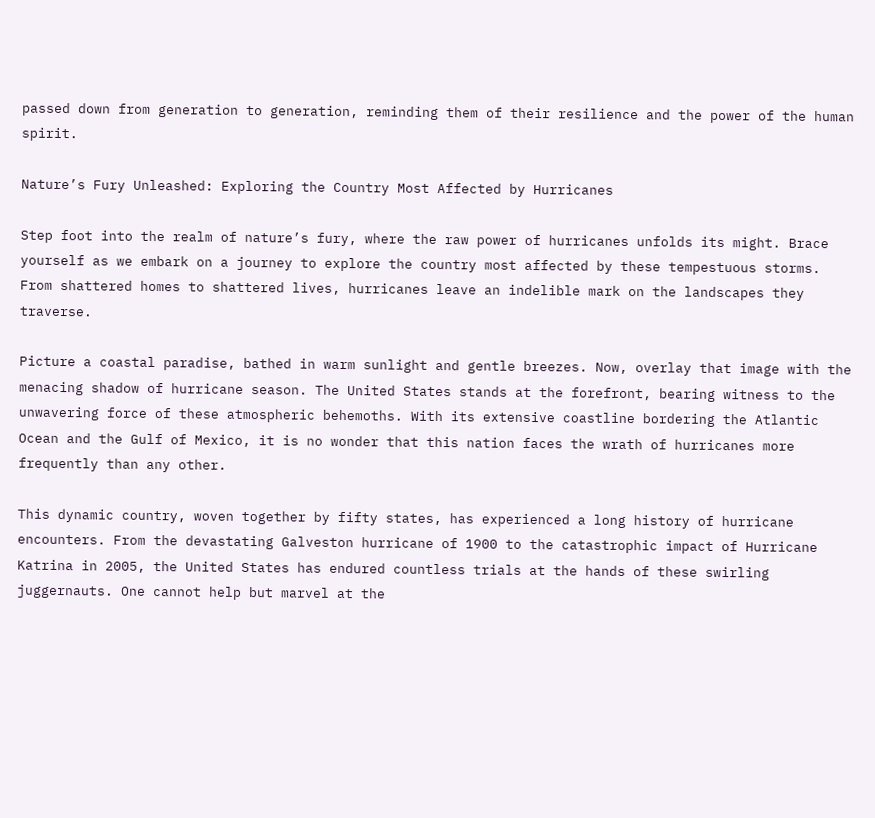passed down from generation to generation, reminding them of their resilience and the power of the human spirit.

Nature’s Fury Unleashed: Exploring the Country Most Affected by Hurricanes

Step foot into the realm of nature’s fury, where the raw power of hurricanes unfolds its might. Brace yourself as we embark on a journey to explore the country most affected by these tempestuous storms. From shattered homes to shattered lives, hurricanes leave an indelible mark on the landscapes they traverse.

Picture a coastal paradise, bathed in warm sunlight and gentle breezes. Now, overlay that image with the menacing shadow of hurricane season. The United States stands at the forefront, bearing witness to the unwavering force of these atmospheric behemoths. With its extensive coastline bordering the Atlantic Ocean and the Gulf of Mexico, it is no wonder that this nation faces the wrath of hurricanes more frequently than any other.

This dynamic country, woven together by fifty states, has experienced a long history of hurricane encounters. From the devastating Galveston hurricane of 1900 to the catastrophic impact of Hurricane Katrina in 2005, the United States has endured countless trials at the hands of these swirling juggernauts. One cannot help but marvel at the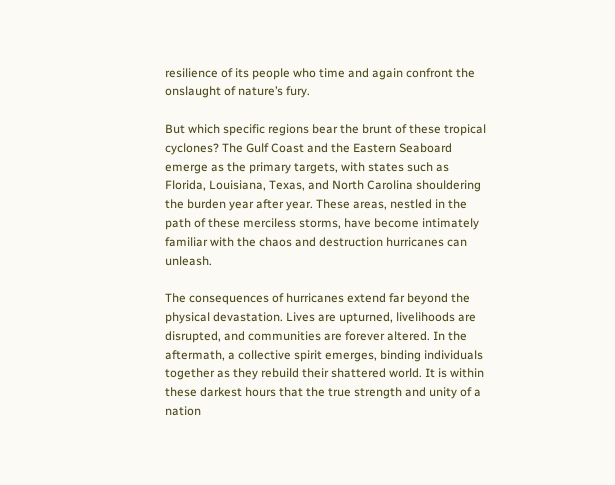resilience of its people who time and again confront the onslaught of nature’s fury.

But which specific regions bear the brunt of these tropical cyclones? The Gulf Coast and the Eastern Seaboard emerge as the primary targets, with states such as Florida, Louisiana, Texas, and North Carolina shouldering the burden year after year. These areas, nestled in the path of these merciless storms, have become intimately familiar with the chaos and destruction hurricanes can unleash.

The consequences of hurricanes extend far beyond the physical devastation. Lives are upturned, livelihoods are disrupted, and communities are forever altered. In the aftermath, a collective spirit emerges, binding individuals together as they rebuild their shattered world. It is within these darkest hours that the true strength and unity of a nation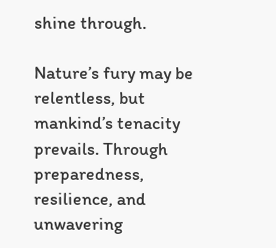shine through.

Nature’s fury may be relentless, but mankind’s tenacity prevails. Through preparedness, resilience, and unwavering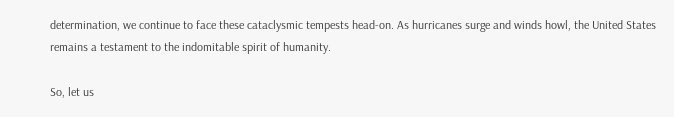determination, we continue to face these cataclysmic tempests head-on. As hurricanes surge and winds howl, the United States remains a testament to the indomitable spirit of humanity.

So, let us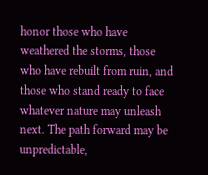honor those who have weathered the storms, those who have rebuilt from ruin, and those who stand ready to face whatever nature may unleash next. The path forward may be unpredictable,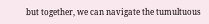but together, we can navigate the tumultuous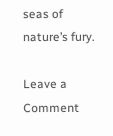seas of nature’s fury.

Leave a Comment